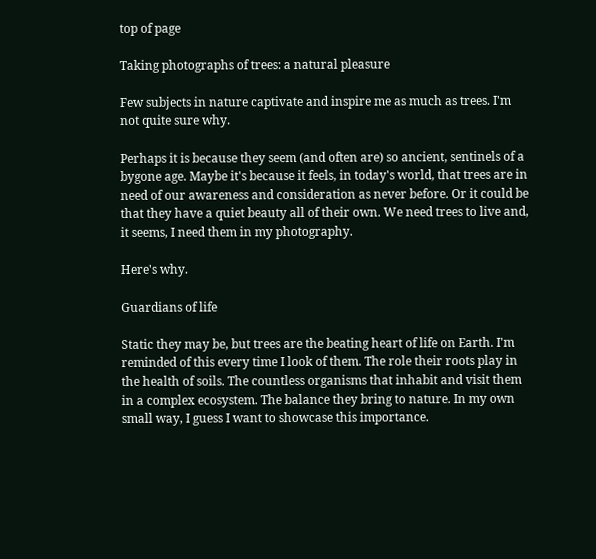top of page

Taking photographs of trees: a natural pleasure

Few subjects in nature captivate and inspire me as much as trees. I'm not quite sure why.

Perhaps it is because they seem (and often are) so ancient, sentinels of a bygone age. Maybe it's because it feels, in today's world, that trees are in need of our awareness and consideration as never before. Or it could be that they have a quiet beauty all of their own. We need trees to live and, it seems, I need them in my photography.

Here's why.

Guardians of life

Static they may be, but trees are the beating heart of life on Earth. I'm reminded of this every time I look of them. The role their roots play in the health of soils. The countless organisms that inhabit and visit them in a complex ecosystem. The balance they bring to nature. In my own small way, I guess I want to showcase this importance.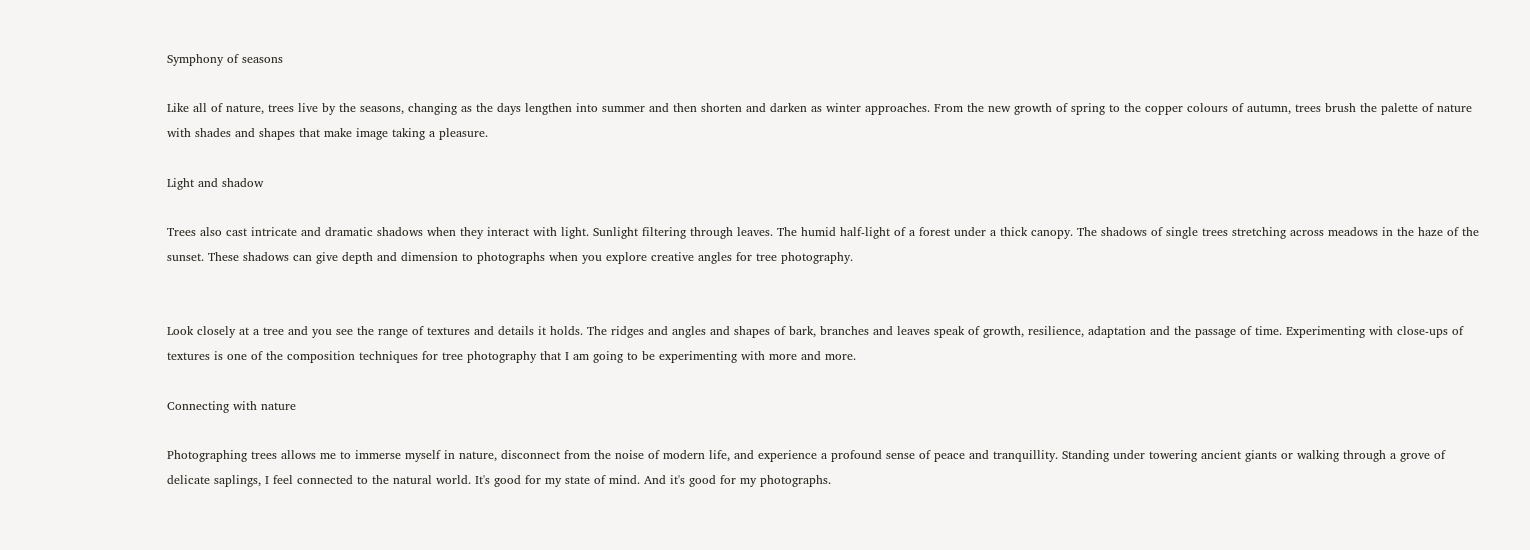Symphony of seasons

Like all of nature, trees live by the seasons, changing as the days lengthen into summer and then shorten and darken as winter approaches. From the new growth of spring to the copper colours of autumn, trees brush the palette of nature with shades and shapes that make image taking a pleasure.

Light and shadow

Trees also cast intricate and dramatic shadows when they interact with light. Sunlight filtering through leaves. The humid half-light of a forest under a thick canopy. The shadows of single trees stretching across meadows in the haze of the sunset. These shadows can give depth and dimension to photographs when you explore creative angles for tree photography.


Look closely at a tree and you see the range of textures and details it holds. The ridges and angles and shapes of bark, branches and leaves speak of growth, resilience, adaptation and the passage of time. Experimenting with close-ups of textures is one of the composition techniques for tree photography that I am going to be experimenting with more and more.

Connecting with nature

Photographing trees allows me to immerse myself in nature, disconnect from the noise of modern life, and experience a profound sense of peace and tranquillity. Standing under towering ancient giants or walking through a grove of delicate saplings, I feel connected to the natural world. It's good for my state of mind. And it's good for my photographs.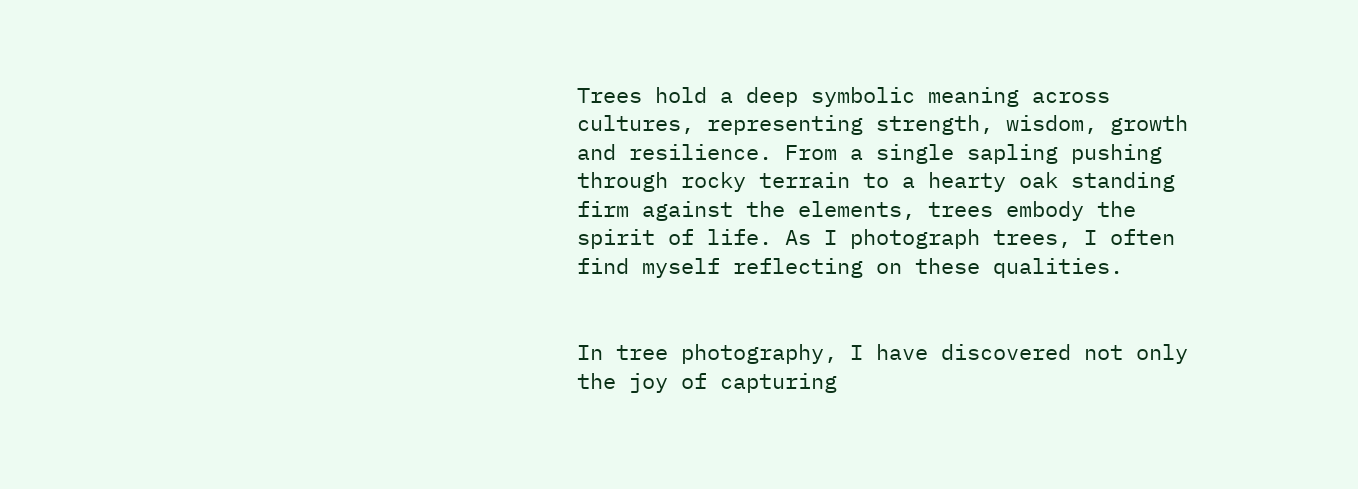Trees hold a deep symbolic meaning across cultures, representing strength, wisdom, growth and resilience. From a single sapling pushing through rocky terrain to a hearty oak standing firm against the elements, trees embody the spirit of life. As I photograph trees, I often find myself reflecting on these qualities.


In tree photography, I have discovered not only the joy of capturing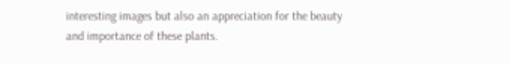interesting images but also an appreciation for the beauty and importance of these plants.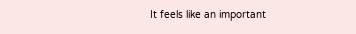It feels like an important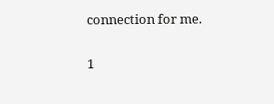connection for me.

1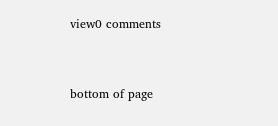view0 comments


bottom of page